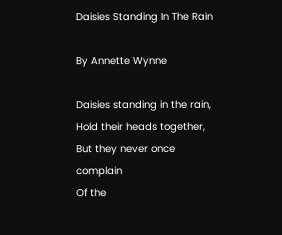Daisies Standing In The Rain

By Annette Wynne

Daisies standing in the rain,
Hold their heads together,
But they never once complain
Of the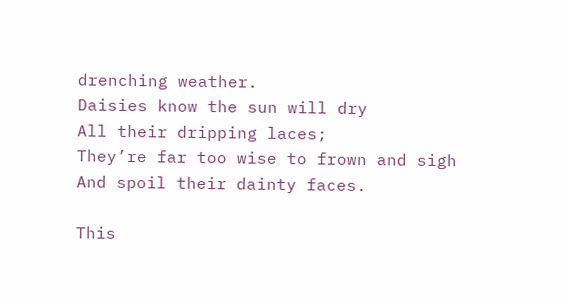drenching weather.
Daisies know the sun will dry
All their dripping laces;
They’re far too wise to frown and sigh
And spoil their dainty faces.

This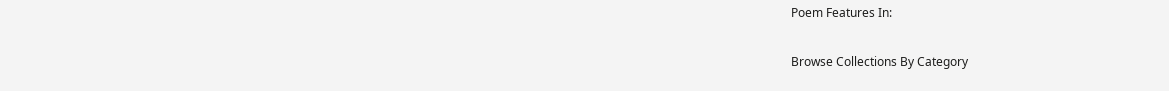Poem Features In:

Browse Collections By Category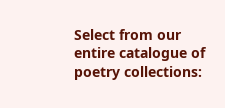Select from our entire catalogue of poetry collections: